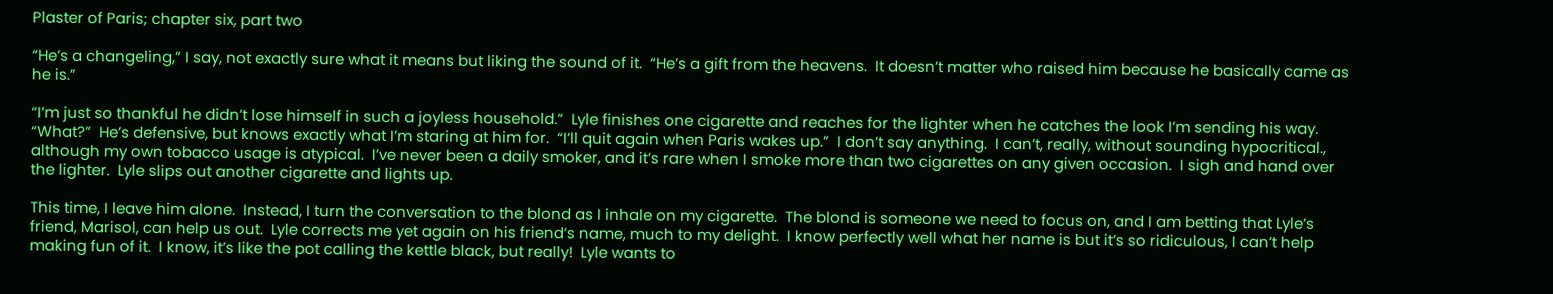Plaster of Paris; chapter six, part two

“He’s a changeling,” I say, not exactly sure what it means but liking the sound of it.  “He’s a gift from the heavens.  It doesn’t matter who raised him because he basically came as he is.”

“I’m just so thankful he didn’t lose himself in such a joyless household.”  Lyle finishes one cigarette and reaches for the lighter when he catches the look I’m sending his way.  “What?”  He’s defensive, but knows exactly what I’m staring at him for.  “I’ll quit again when Paris wakes up.”  I don’t say anything.  I can’t, really, without sounding hypocritical., although my own tobacco usage is atypical.  I’ve never been a daily smoker, and it’s rare when I smoke more than two cigarettes on any given occasion.  I sigh and hand over the lighter.  Lyle slips out another cigarette and lights up.

This time, I leave him alone.  Instead, I turn the conversation to the blond as I inhale on my cigarette.  The blond is someone we need to focus on, and I am betting that Lyle’s friend, Marisol, can help us out.  Lyle corrects me yet again on his friend’s name, much to my delight.  I know perfectly well what her name is but it’s so ridiculous, I can’t help making fun of it.  I know, it’s like the pot calling the kettle black, but really!  Lyle wants to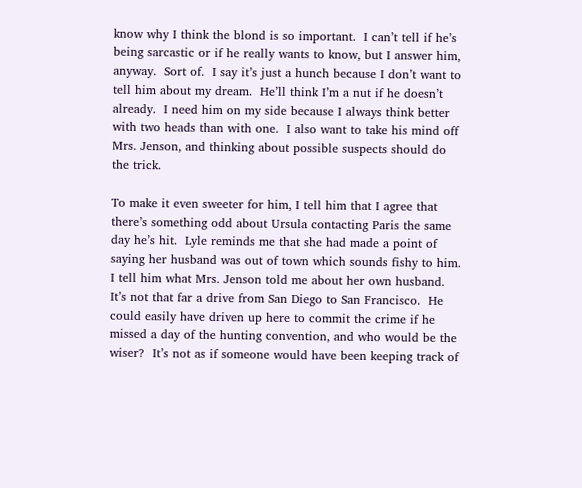know why I think the blond is so important.  I can’t tell if he’s being sarcastic or if he really wants to know, but I answer him, anyway.  Sort of.  I say it’s just a hunch because I don’t want to tell him about my dream.  He’ll think I’m a nut if he doesn’t already.  I need him on my side because I always think better with two heads than with one.  I also want to take his mind off Mrs. Jenson, and thinking about possible suspects should do the trick.

To make it even sweeter for him, I tell him that I agree that there’s something odd about Ursula contacting Paris the same day he’s hit.  Lyle reminds me that she had made a point of saying her husband was out of town which sounds fishy to him.  I tell him what Mrs. Jenson told me about her own husband.  It’s not that far a drive from San Diego to San Francisco.  He could easily have driven up here to commit the crime if he missed a day of the hunting convention, and who would be the wiser?  It’s not as if someone would have been keeping track of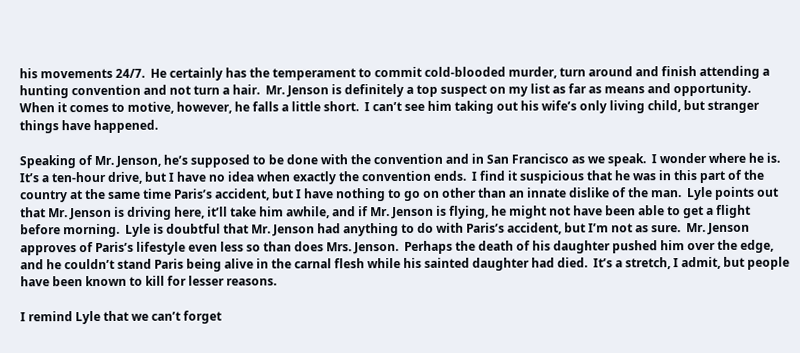his movements 24/7.  He certainly has the temperament to commit cold-blooded murder, turn around and finish attending a hunting convention and not turn a hair.  Mr. Jenson is definitely a top suspect on my list as far as means and opportunity.  When it comes to motive, however, he falls a little short.  I can’t see him taking out his wife’s only living child, but stranger things have happened.

Speaking of Mr. Jenson, he’s supposed to be done with the convention and in San Francisco as we speak.  I wonder where he is.  It’s a ten-hour drive, but I have no idea when exactly the convention ends.  I find it suspicious that he was in this part of the country at the same time Paris’s accident, but I have nothing to go on other than an innate dislike of the man.  Lyle points out that Mr. Jenson is driving here, it’ll take him awhile, and if Mr. Jenson is flying, he might not have been able to get a flight before morning.  Lyle is doubtful that Mr. Jenson had anything to do with Paris’s accident, but I’m not as sure.  Mr. Jenson approves of Paris’s lifestyle even less so than does Mrs. Jenson.  Perhaps the death of his daughter pushed him over the edge, and he couldn’t stand Paris being alive in the carnal flesh while his sainted daughter had died.  It’s a stretch, I admit, but people have been known to kill for lesser reasons.

I remind Lyle that we can’t forget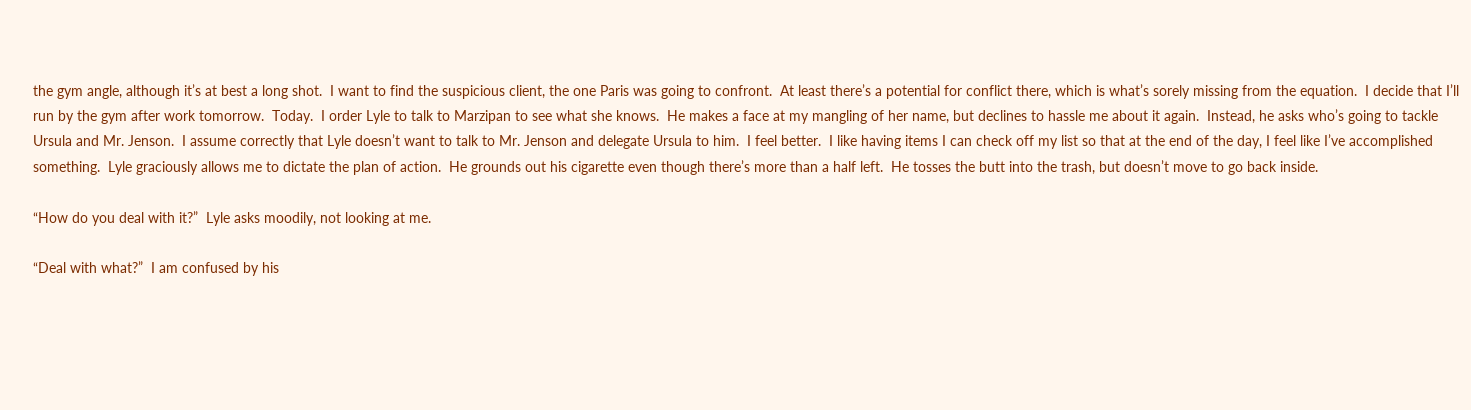the gym angle, although it’s at best a long shot.  I want to find the suspicious client, the one Paris was going to confront.  At least there’s a potential for conflict there, which is what’s sorely missing from the equation.  I decide that I’ll run by the gym after work tomorrow.  Today.  I order Lyle to talk to Marzipan to see what she knows.  He makes a face at my mangling of her name, but declines to hassle me about it again.  Instead, he asks who’s going to tackle Ursula and Mr. Jenson.  I assume correctly that Lyle doesn’t want to talk to Mr. Jenson and delegate Ursula to him.  I feel better.  I like having items I can check off my list so that at the end of the day, I feel like I’ve accomplished something.  Lyle graciously allows me to dictate the plan of action.  He grounds out his cigarette even though there’s more than a half left.  He tosses the butt into the trash, but doesn’t move to go back inside.

“How do you deal with it?”  Lyle asks moodily, not looking at me.

“Deal with what?”  I am confused by his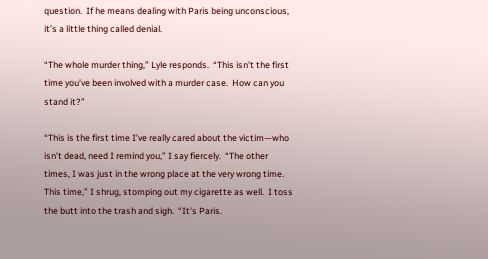question.  If he means dealing with Paris being unconscious, it’s a little thing called denial.

“The whole murder thing,” Lyle responds.  “This isn’t the first time you’ve been involved with a murder case.  How can you stand it?”

“This is the first time I’ve really cared about the victim—who isn’t dead, need I remind you,” I say fiercely.  “The other times, I was just in the wrong place at the very wrong time.  This time,” I shrug, stomping out my cigarette as well.  I toss the butt into the trash and sigh.  “It’s Paris.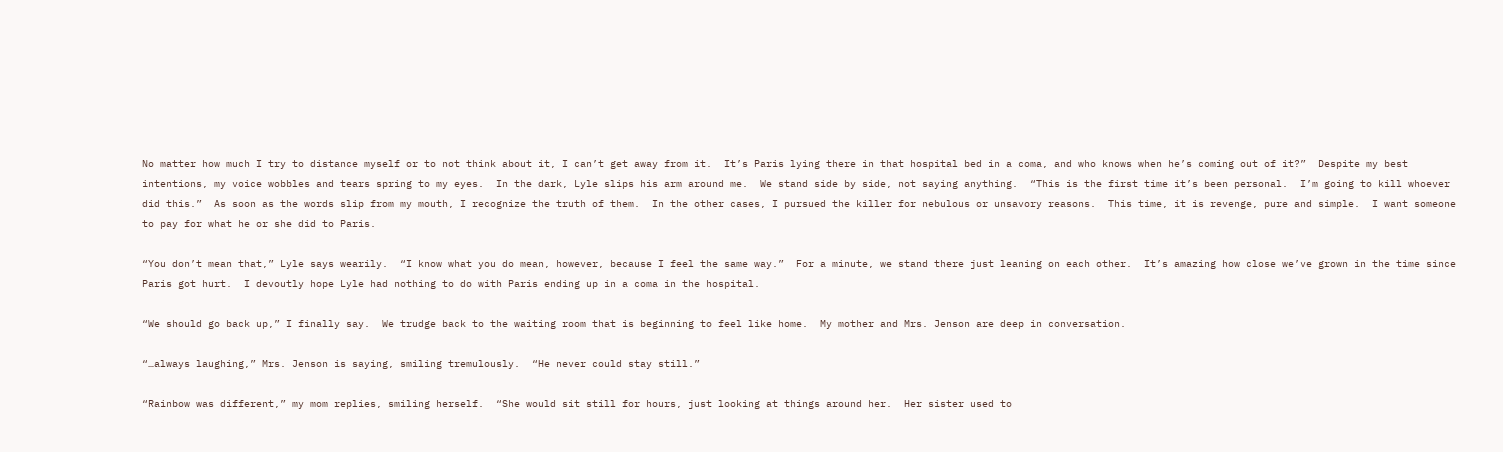No matter how much I try to distance myself or to not think about it, I can’t get away from it.  It’s Paris lying there in that hospital bed in a coma, and who knows when he’s coming out of it?”  Despite my best intentions, my voice wobbles and tears spring to my eyes.  In the dark, Lyle slips his arm around me.  We stand side by side, not saying anything.  “This is the first time it’s been personal.  I’m going to kill whoever did this.”  As soon as the words slip from my mouth, I recognize the truth of them.  In the other cases, I pursued the killer for nebulous or unsavory reasons.  This time, it is revenge, pure and simple.  I want someone to pay for what he or she did to Paris.

“You don’t mean that,” Lyle says wearily.  “I know what you do mean, however, because I feel the same way.”  For a minute, we stand there just leaning on each other.  It’s amazing how close we’ve grown in the time since Paris got hurt.  I devoutly hope Lyle had nothing to do with Paris ending up in a coma in the hospital.

“We should go back up,” I finally say.  We trudge back to the waiting room that is beginning to feel like home.  My mother and Mrs. Jenson are deep in conversation.

“…always laughing,” Mrs. Jenson is saying, smiling tremulously.  “He never could stay still.”

“Rainbow was different,” my mom replies, smiling herself.  “She would sit still for hours, just looking at things around her.  Her sister used to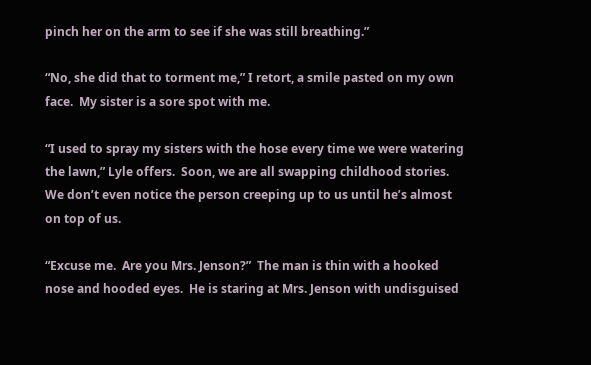pinch her on the arm to see if she was still breathing.”

“No, she did that to torment me,” I retort, a smile pasted on my own face.  My sister is a sore spot with me.

“I used to spray my sisters with the hose every time we were watering the lawn,” Lyle offers.  Soon, we are all swapping childhood stories.  We don’t even notice the person creeping up to us until he’s almost on top of us.

“Excuse me.  Are you Mrs. Jenson?”  The man is thin with a hooked nose and hooded eyes.  He is staring at Mrs. Jenson with undisguised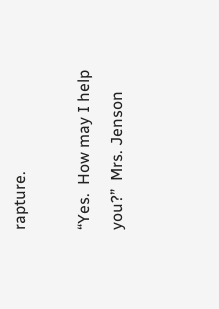rapture.

“Yes.  How may I help you?”  Mrs. Jenson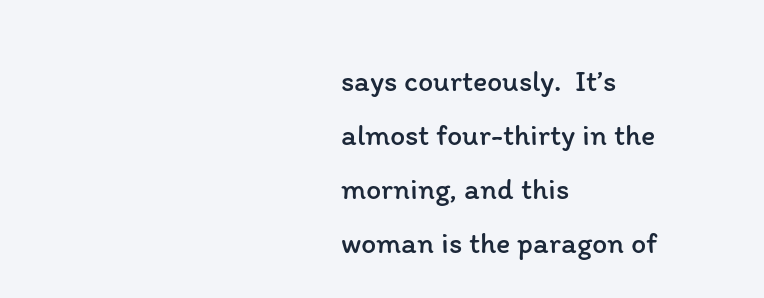says courteously.  It’s almost four-thirty in the morning, and this woman is the paragon of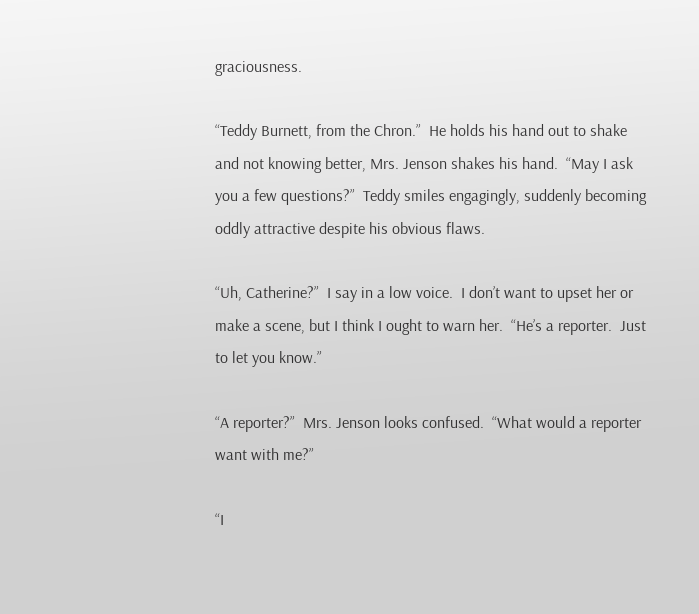graciousness.

“Teddy Burnett, from the Chron.”  He holds his hand out to shake and not knowing better, Mrs. Jenson shakes his hand.  “May I ask you a few questions?”  Teddy smiles engagingly, suddenly becoming oddly attractive despite his obvious flaws.

“Uh, Catherine?”  I say in a low voice.  I don’t want to upset her or make a scene, but I think I ought to warn her.  “He’s a reporter.  Just to let you know.”

“A reporter?”  Mrs. Jenson looks confused.  “What would a reporter want with me?”

“I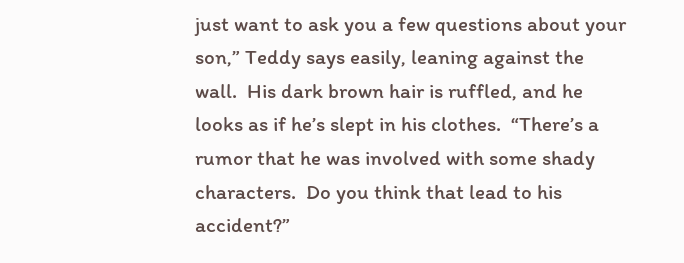just want to ask you a few questions about your son,” Teddy says easily, leaning against the wall.  His dark brown hair is ruffled, and he looks as if he’s slept in his clothes.  “There’s a rumor that he was involved with some shady characters.  Do you think that lead to his accident?”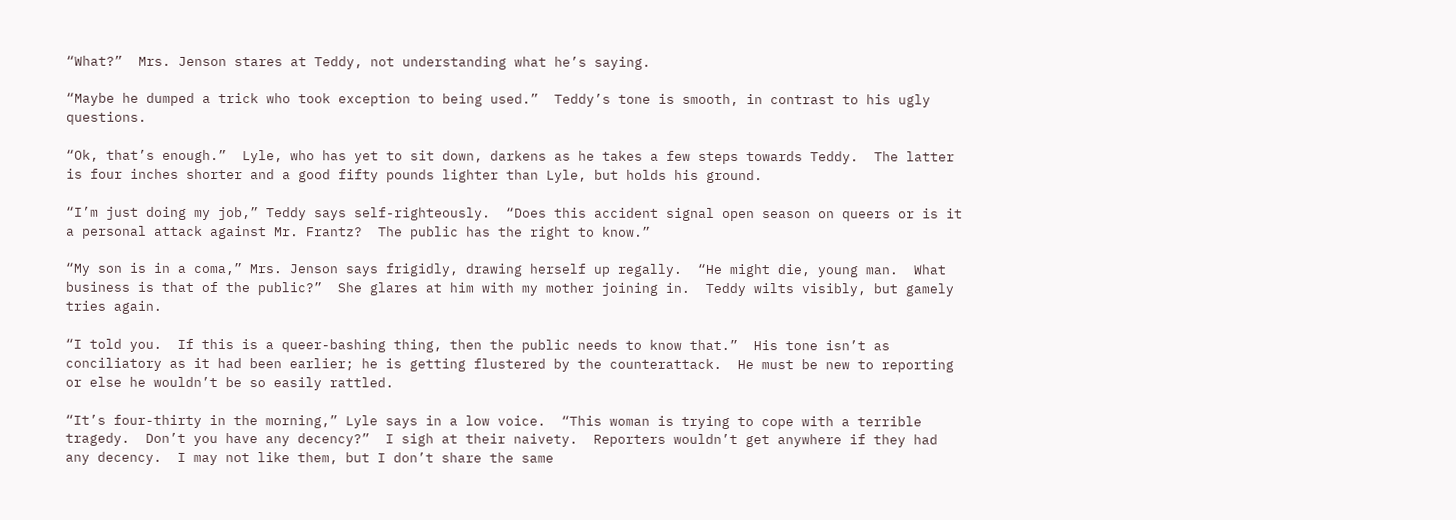“What?”  Mrs. Jenson stares at Teddy, not understanding what he’s saying.

“Maybe he dumped a trick who took exception to being used.”  Teddy’s tone is smooth, in contrast to his ugly questions.

“Ok, that’s enough.”  Lyle, who has yet to sit down, darkens as he takes a few steps towards Teddy.  The latter is four inches shorter and a good fifty pounds lighter than Lyle, but holds his ground.

“I’m just doing my job,” Teddy says self-righteously.  “Does this accident signal open season on queers or is it a personal attack against Mr. Frantz?  The public has the right to know.”

“My son is in a coma,” Mrs. Jenson says frigidly, drawing herself up regally.  “He might die, young man.  What business is that of the public?”  She glares at him with my mother joining in.  Teddy wilts visibly, but gamely tries again.

“I told you.  If this is a queer-bashing thing, then the public needs to know that.”  His tone isn’t as conciliatory as it had been earlier; he is getting flustered by the counterattack.  He must be new to reporting or else he wouldn’t be so easily rattled.

“It’s four-thirty in the morning,” Lyle says in a low voice.  “This woman is trying to cope with a terrible tragedy.  Don’t you have any decency?”  I sigh at their naivety.  Reporters wouldn’t get anywhere if they had any decency.  I may not like them, but I don’t share the same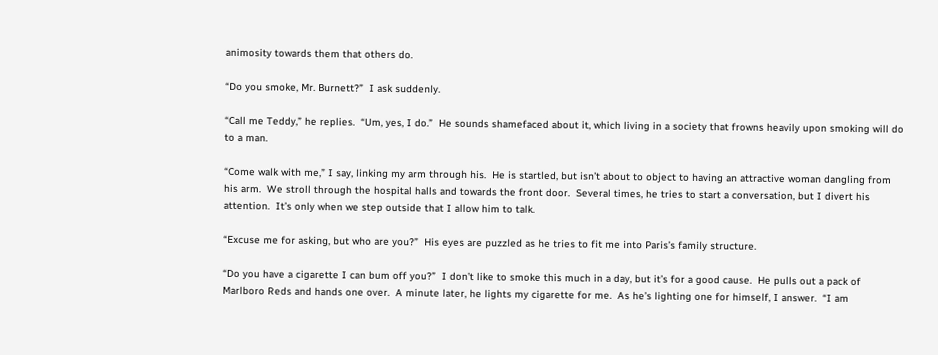animosity towards them that others do.

“Do you smoke, Mr. Burnett?”  I ask suddenly.

“Call me Teddy,” he replies.  “Um, yes, I do.”  He sounds shamefaced about it, which living in a society that frowns heavily upon smoking will do to a man.

“Come walk with me,” I say, linking my arm through his.  He is startled, but isn’t about to object to having an attractive woman dangling from his arm.  We stroll through the hospital halls and towards the front door.  Several times, he tries to start a conversation, but I divert his attention.  It’s only when we step outside that I allow him to talk.

“Excuse me for asking, but who are you?”  His eyes are puzzled as he tries to fit me into Paris’s family structure.

“Do you have a cigarette I can bum off you?”  I don’t like to smoke this much in a day, but it’s for a good cause.  He pulls out a pack of Marlboro Reds and hands one over.  A minute later, he lights my cigarette for me.  As he’s lighting one for himself, I answer.  “I am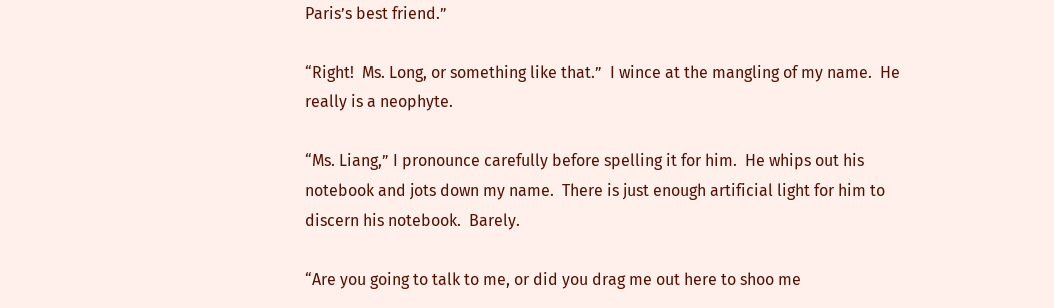Paris’s best friend.”

“Right!  Ms. Long, or something like that.”  I wince at the mangling of my name.  He really is a neophyte.

“Ms. Liang,” I pronounce carefully before spelling it for him.  He whips out his notebook and jots down my name.  There is just enough artificial light for him to discern his notebook.  Barely.

“Are you going to talk to me, or did you drag me out here to shoo me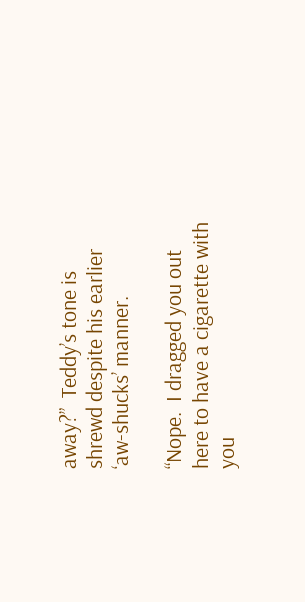away?”  Teddy’s tone is shrewd despite his earlier ‘aw-shucks’ manner.

“Nope.  I dragged you out here to have a cigarette with you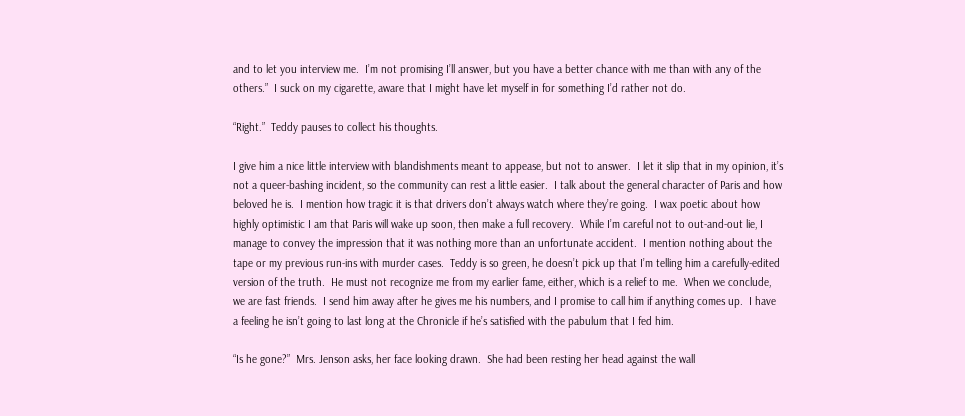and to let you interview me.  I’m not promising I’ll answer, but you have a better chance with me than with any of the others.”  I suck on my cigarette, aware that I might have let myself in for something I’d rather not do.

“Right.”  Teddy pauses to collect his thoughts.

I give him a nice little interview with blandishments meant to appease, but not to answer.  I let it slip that in my opinion, it’s not a queer-bashing incident, so the community can rest a little easier.  I talk about the general character of Paris and how beloved he is.  I mention how tragic it is that drivers don’t always watch where they’re going.  I wax poetic about how highly optimistic I am that Paris will wake up soon, then make a full recovery.  While I’m careful not to out-and-out lie, I manage to convey the impression that it was nothing more than an unfortunate accident.  I mention nothing about the tape or my previous run-ins with murder cases.  Teddy is so green, he doesn’t pick up that I’m telling him a carefully-edited version of the truth.  He must not recognize me from my earlier fame, either, which is a relief to me.  When we conclude, we are fast friends.  I send him away after he gives me his numbers, and I promise to call him if anything comes up.  I have a feeling he isn’t going to last long at the Chronicle if he’s satisfied with the pabulum that I fed him.

“Is he gone?”  Mrs. Jenson asks, her face looking drawn.  She had been resting her head against the wall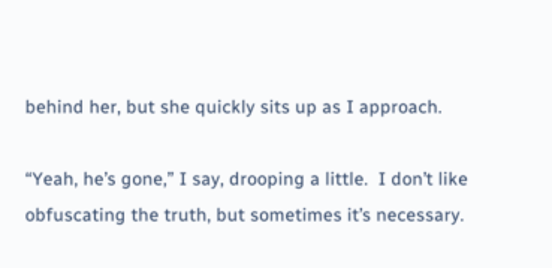behind her, but she quickly sits up as I approach.

“Yeah, he’s gone,” I say, drooping a little.  I don’t like obfuscating the truth, but sometimes it’s necessary.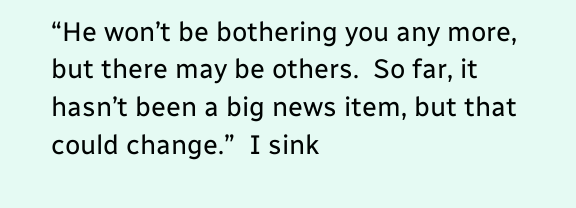“He won’t be bothering you any more, but there may be others.  So far, it hasn’t been a big news item, but that could change.”  I sink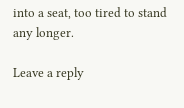into a seat, too tired to stand any longer.

Leave a reply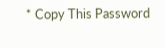* Copy This Password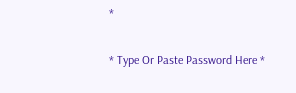*

* Type Or Paste Password Here *